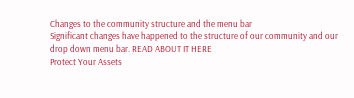Changes to the community structure and the menu bar
Significant changes have happened to the structure of our community and our drop down menu bar. READ ABOUT IT HERE
Protect Your Assets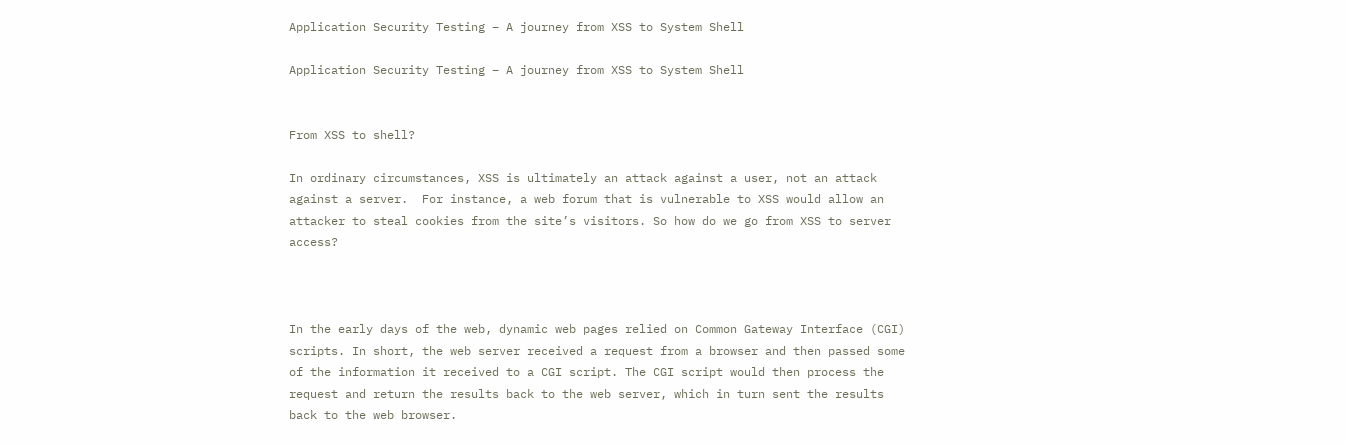Application Security Testing – A journey from XSS to System Shell

Application Security Testing – A journey from XSS to System Shell


From XSS to shell?

In ordinary circumstances, XSS is ultimately an attack against a user, not an attack against a server.  For instance, a web forum that is vulnerable to XSS would allow an attacker to steal cookies from the site’s visitors. So how do we go from XSS to server access?



In the early days of the web, dynamic web pages relied on Common Gateway Interface (CGI) scripts. In short, the web server received a request from a browser and then passed some of the information it received to a CGI script. The CGI script would then process the request and return the results back to the web server, which in turn sent the results back to the web browser.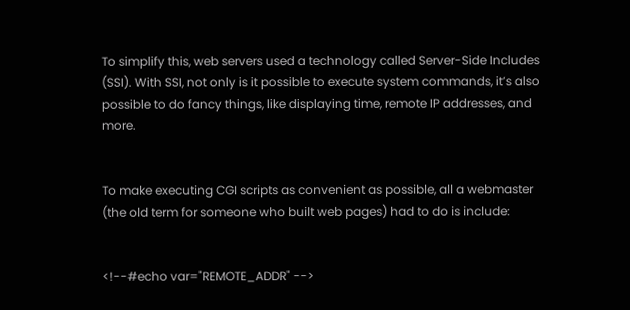To simplify this, web servers used a technology called Server-Side Includes (SSI). With SSI, not only is it possible to execute system commands, it’s also possible to do fancy things, like displaying time, remote IP addresses, and more.


To make executing CGI scripts as convenient as possible, all a webmaster (the old term for someone who built web pages) had to do is include:


<!--#echo var="REMOTE_ADDR" -->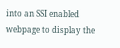into an SSI enabled webpage to display the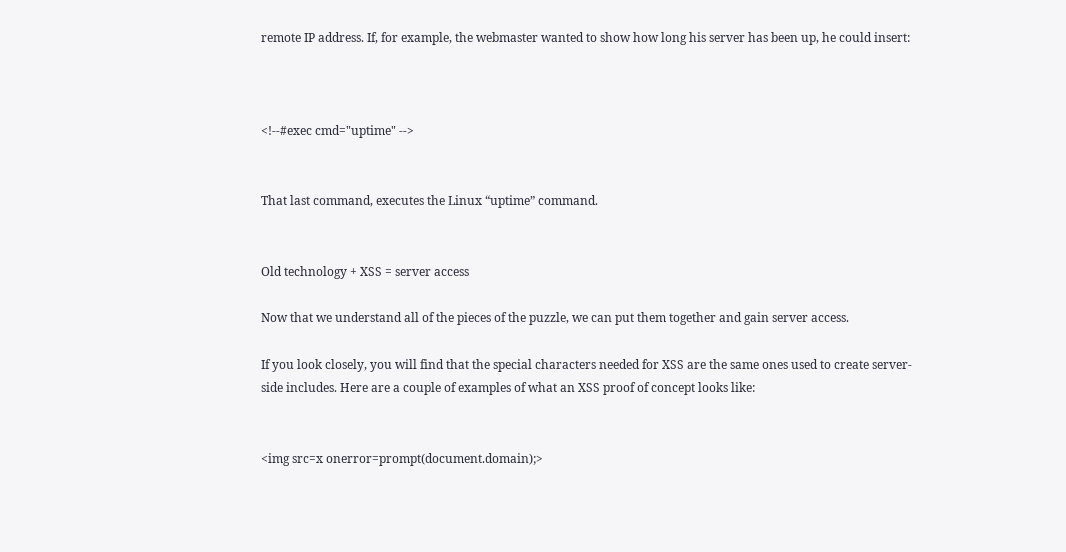remote IP address. If, for example, the webmaster wanted to show how long his server has been up, he could insert:



<!--#exec cmd="uptime" -->


That last command, executes the Linux “uptime” command.


Old technology + XSS = server access

Now that we understand all of the pieces of the puzzle, we can put them together and gain server access.

If you look closely, you will find that the special characters needed for XSS are the same ones used to create server-side includes. Here are a couple of examples of what an XSS proof of concept looks like:


<img src=x onerror=prompt(document.domain);>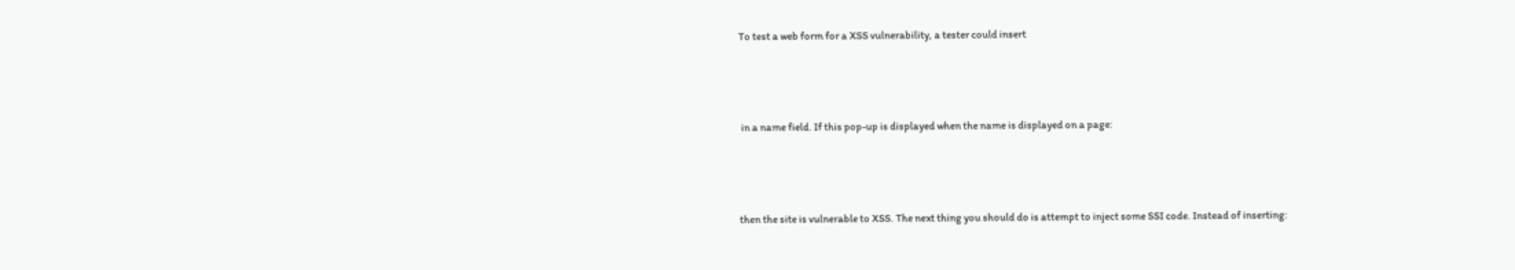To test a web form for a XSS vulnerability, a tester could insert



 in a name field. If this pop-up is displayed when the name is displayed on a page:



then the site is vulnerable to XSS. The next thing you should do is attempt to inject some SSI code. Instead of inserting: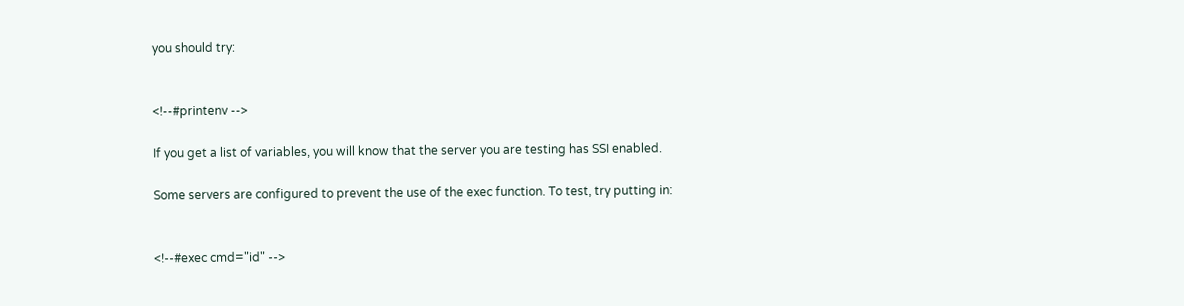you should try:


<!--#printenv -->

If you get a list of variables, you will know that the server you are testing has SSI enabled.

Some servers are configured to prevent the use of the exec function. To test, try putting in:


<!--#exec cmd="id" -->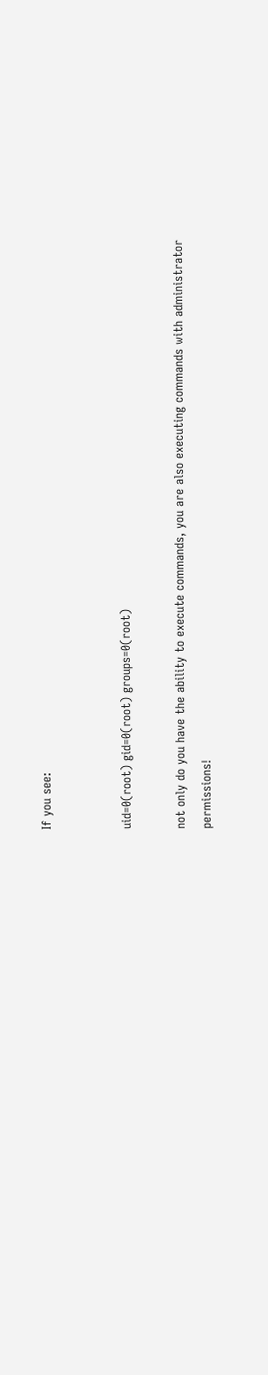If you see:


uid=0(root) gid=0(root) groups=0(root)

not only do you have the ability to execute commands, you are also executing commands with administrator permissions!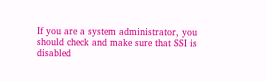If you are a system administrator, you should check and make sure that SSI is disabled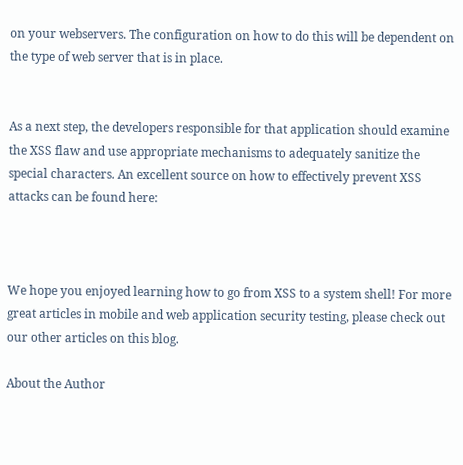on your webservers. The configuration on how to do this will be dependent on the type of web server that is in place.


As a next step, the developers responsible for that application should examine the XSS flaw and use appropriate mechanisms to adequately sanitize the special characters. An excellent source on how to effectively prevent XSS attacks can be found here:



We hope you enjoyed learning how to go from XSS to a system shell! For more great articles in mobile and web application security testing, please check out our other articles on this blog.

About the Author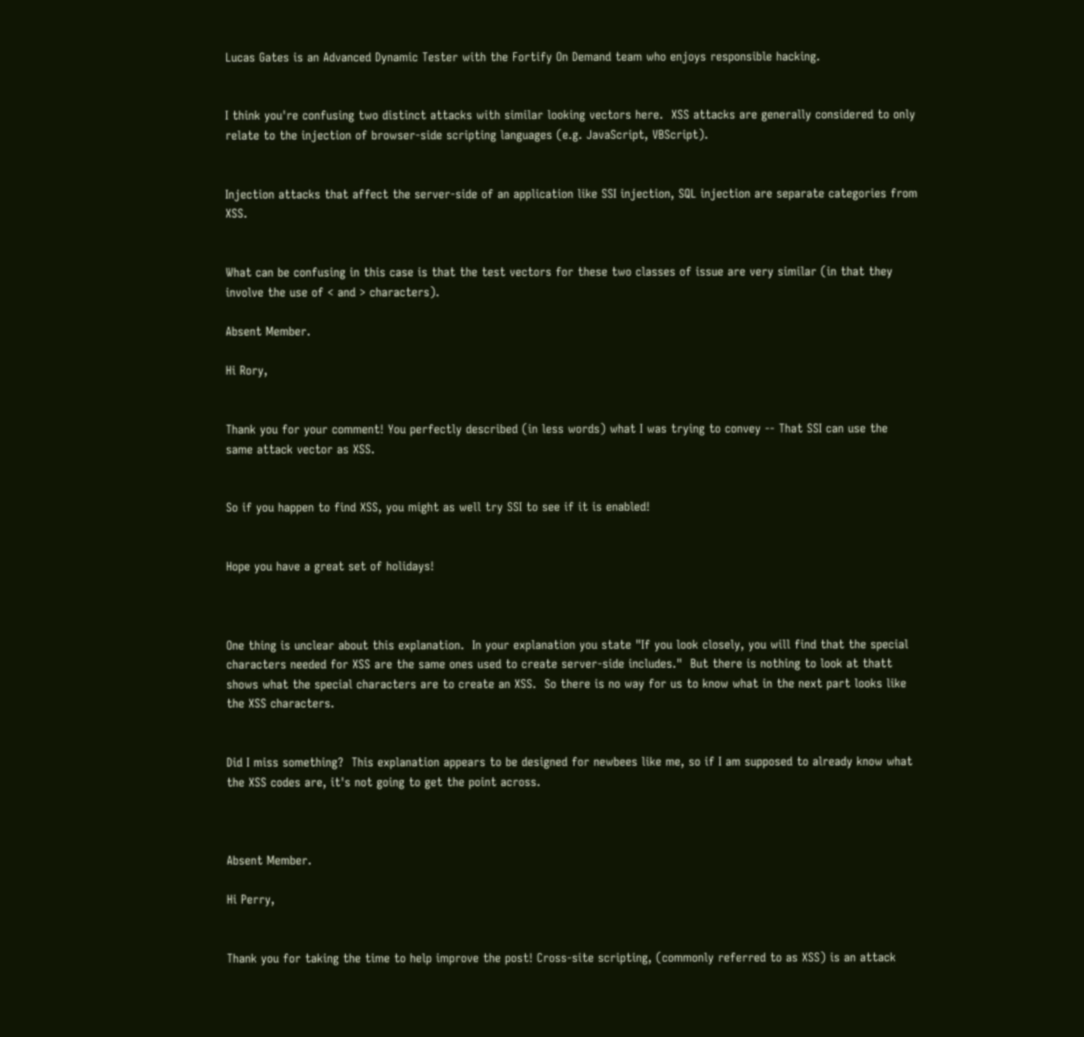Lucas Gates is an Advanced Dynamic Tester with the Fortify On Demand team who enjoys responsible hacking.


I think you're confusing two distinct attacks with similar looking vectors here.  XSS attacks are generally considered to only relate to the injection of browser-side scripting languages (e.g. JavaScript, VBScript).


Injection attacks that affect the server-side of an application like SSI injection, SQL injection are separate categories from XSS.


What can be confusing in this case is that the test vectors for these two classes of issue are very similar (in that they involve the use of < and > characters).

Absent Member.

Hi Rory,


Thank you for your comment! You perfectly described (in less words) what I was trying to convey -- That SSI can use the same attack vector as XSS.


So if you happen to find XSS, you might as well try SSI to see if it is enabled!


Hope you have a great set of holidays!



One thing is unclear about this explanation.  In your explanation you state "If you look closely, you will find that the special characters needed for XSS are the same ones used to create server-side includes."  But there is nothing to look at thatt shows what the special characters are to create an XSS.  So there is no way for us to know what in the next part looks like the XSS characters.


Did I miss something?  This explanation appears to be designed for newbees like me, so if I am supposed to already know what the XSS codes are, it's not going to get the point across.



Absent Member.

Hi Perry,


Thank you for taking the time to help improve the post! Cross-site scripting, (commonly referred to as XSS) is an attack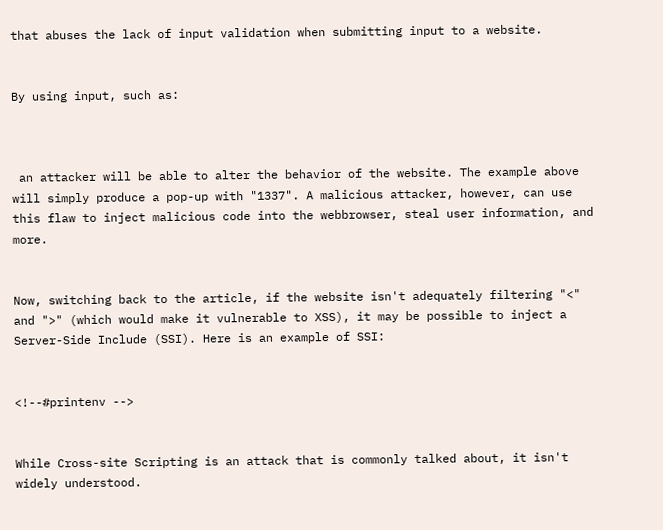that abuses the lack of input validation when submitting input to a website.


By using input, such as:



 an attacker will be able to alter the behavior of the website. The example above will simply produce a pop-up with "1337". A malicious attacker, however, can use this flaw to inject malicious code into the webbrowser, steal user information, and more.


Now, switching back to the article, if the website isn't adequately filtering "<" and ">" (which would make it vulnerable to XSS), it may be possible to inject a Server-Side Include (SSI). Here is an example of SSI:


<!--#printenv -->


While Cross-site Scripting is an attack that is commonly talked about, it isn't widely understood.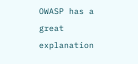OWASP has a great explanation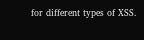for different types of XSS.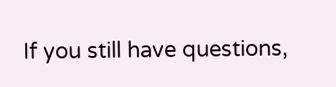If you still have questions,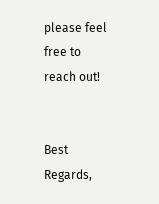please feel free to reach out!


Best Regards,